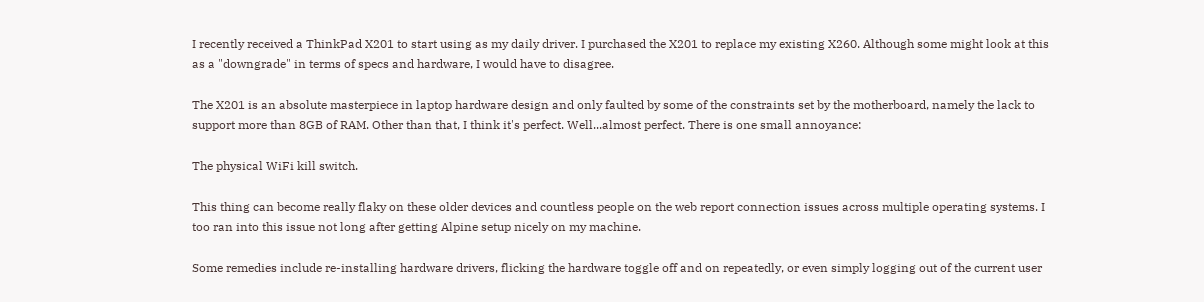I recently received a ThinkPad X201 to start using as my daily driver. I purchased the X201 to replace my existing X260. Although some might look at this as a "downgrade" in terms of specs and hardware, I would have to disagree.

The X201 is an absolute masterpiece in laptop hardware design and only faulted by some of the constraints set by the motherboard, namely the lack to support more than 8GB of RAM. Other than that, I think it's perfect. Well...almost perfect. There is one small annoyance:

The physical WiFi kill switch.

This thing can become really flaky on these older devices and countless people on the web report connection issues across multiple operating systems. I too ran into this issue not long after getting Alpine setup nicely on my machine.

Some remedies include re-installing hardware drivers, flicking the hardware toggle off and on repeatedly, or even simply logging out of the current user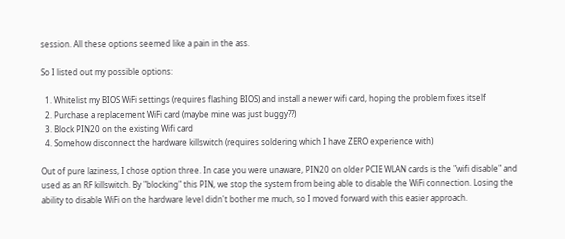session. All these options seemed like a pain in the ass.

So I listed out my possible options:

  1. Whitelist my BIOS WiFi settings (requires flashing BIOS) and install a newer wifi card, hoping the problem fixes itself
  2. Purchase a replacement WiFi card (maybe mine was just buggy??)
  3. Block PIN20 on the existing Wifi card
  4. Somehow disconnect the hardware killswitch (requires soldering which I have ZERO experience with)

Out of pure laziness, I chose option three. In case you were unaware, PIN20 on older PCIE WLAN cards is the "wifi disable" and used as an RF killswitch. By "blocking" this PIN, we stop the system from being able to disable the WiFi connection. Losing the ability to disable WiFi on the hardware level didn't bother me much, so I moved forward with this easier approach.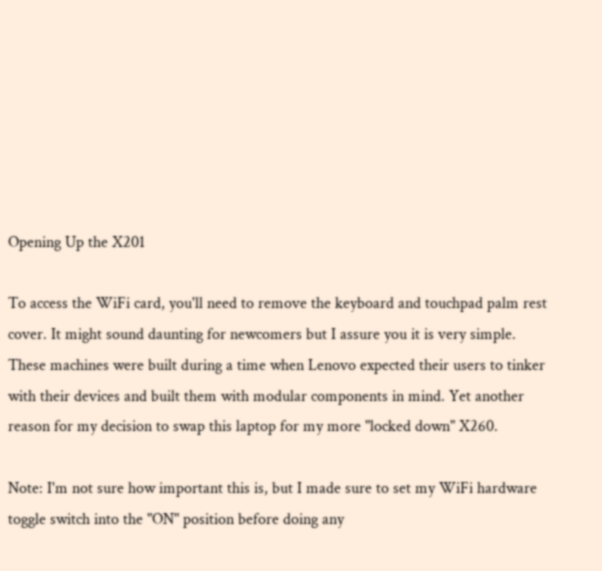Opening Up the X201

To access the WiFi card, you'll need to remove the keyboard and touchpad palm rest cover. It might sound daunting for newcomers but I assure you it is very simple. These machines were built during a time when Lenovo expected their users to tinker with their devices and built them with modular components in mind. Yet another reason for my decision to swap this laptop for my more "locked down" X260.

Note: I'm not sure how important this is, but I made sure to set my WiFi hardware toggle switch into the "ON" position before doing any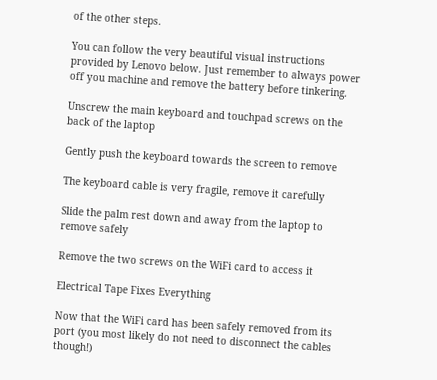of the other steps.

You can follow the very beautiful visual instructions provided by Lenovo below. Just remember to always power off you machine and remove the battery before tinkering.

Unscrew the main keyboard and touchpad screws on the back of the laptop

Gently push the keyboard towards the screen to remove

The keyboard cable is very fragile, remove it carefully

Slide the palm rest down and away from the laptop to remove safely

Remove the two screws on the WiFi card to access it

Electrical Tape Fixes Everything

Now that the WiFi card has been safely removed from its port (you most likely do not need to disconnect the cables though!)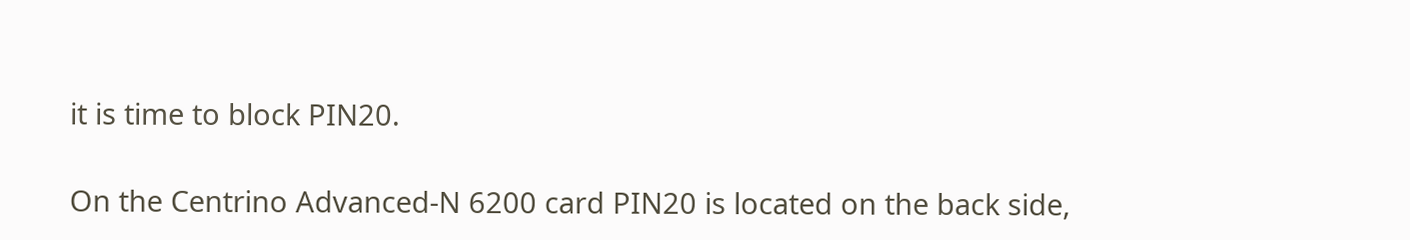it is time to block PIN20.

On the Centrino Advanced-N 6200 card PIN20 is located on the back side,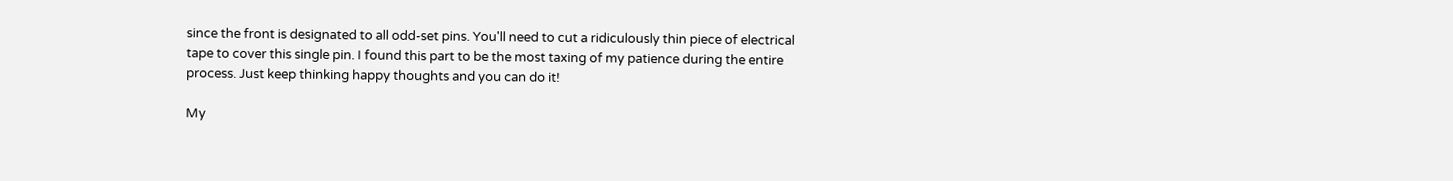since the front is designated to all odd-set pins. You'll need to cut a ridiculously thin piece of electrical tape to cover this single pin. I found this part to be the most taxing of my patience during the entire process. Just keep thinking happy thoughts and you can do it!

My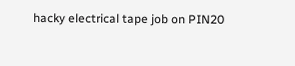hacky electrical tape job on PIN20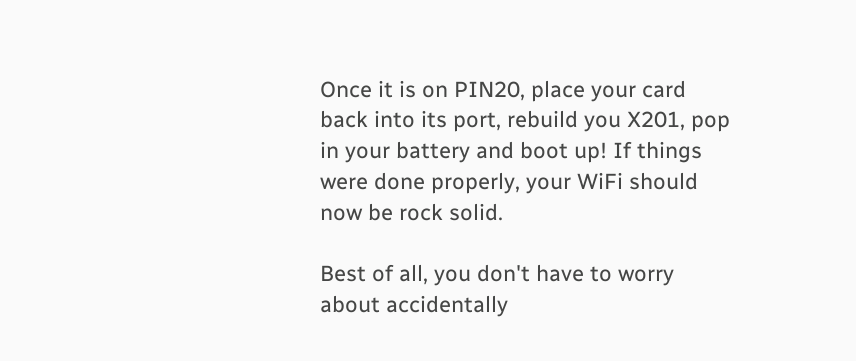Once it is on PIN20, place your card back into its port, rebuild you X201, pop in your battery and boot up! If things were done properly, your WiFi should now be rock solid.

Best of all, you don't have to worry about accidentally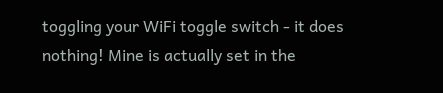toggling your WiFi toggle switch - it does nothing! Mine is actually set in the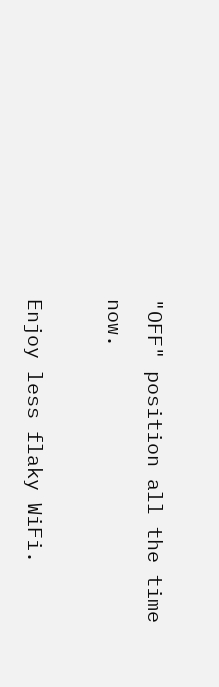"OFF" position all the time now.

Enjoy less flaky WiFi.